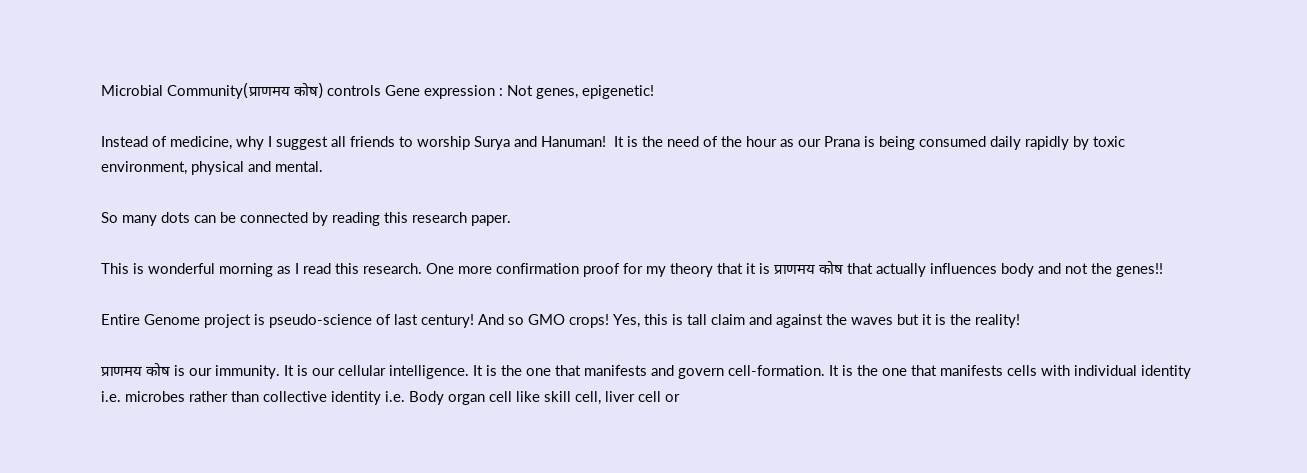Microbial Community(प्राणमय कोष) controls Gene expression : Not genes, epigenetic!

Instead of medicine, why I suggest all friends to worship Surya and Hanuman!  It is the need of the hour as our Prana is being consumed daily rapidly by toxic environment, physical and mental.

So many dots can be connected by reading this research paper.

This is wonderful morning as I read this research. One more confirmation proof for my theory that it is प्राणमय कोष that actually influences body and not the genes!!

Entire Genome project is pseudo-science of last century! And so GMO crops! Yes, this is tall claim and against the waves but it is the reality!

प्राणमय कोष is our immunity. It is our cellular intelligence. It is the one that manifests and govern cell-formation. It is the one that manifests cells with individual identity i.e. microbes rather than collective identity i.e. Body organ cell like skill cell, liver cell or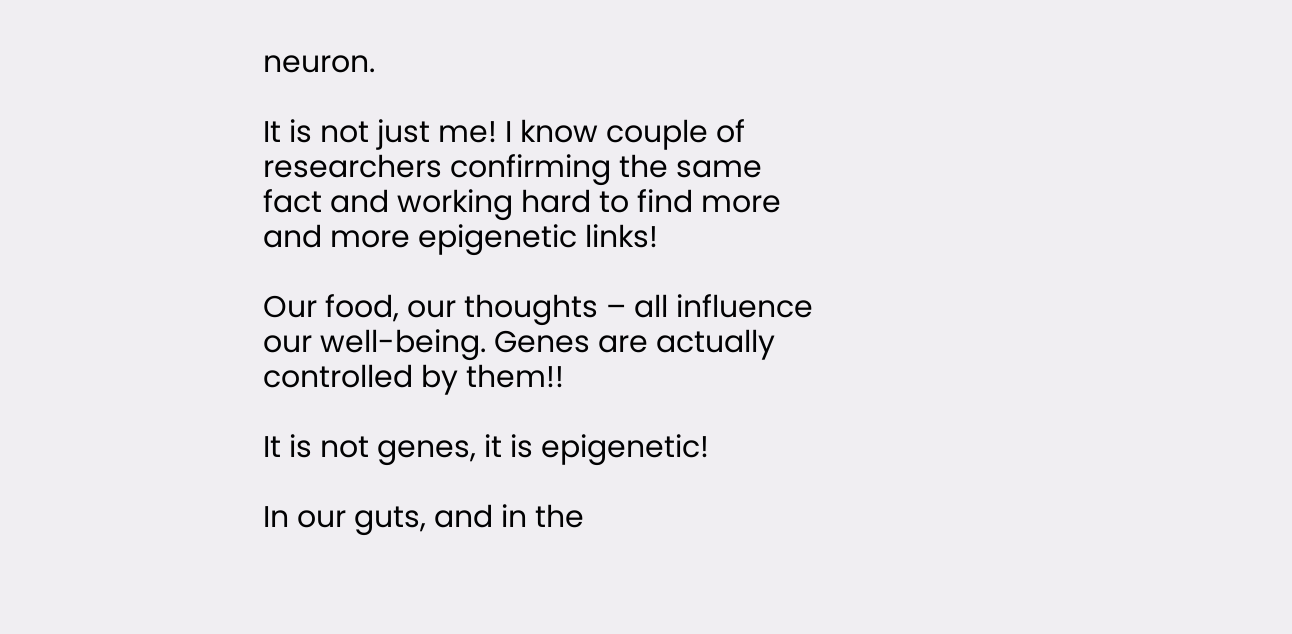neuron.

It is not just me! I know couple of researchers confirming the same fact and working hard to find more and more epigenetic links!

Our food, our thoughts – all influence our well-being. Genes are actually controlled by them!!

It is not genes, it is epigenetic!

In our guts, and in the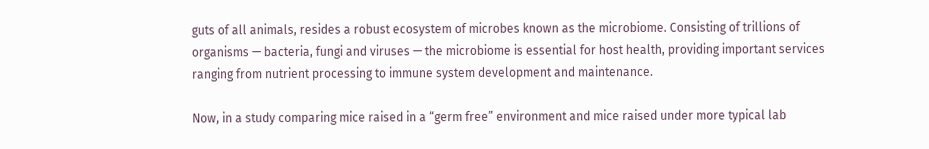guts of all animals, resides a robust ecosystem of microbes known as the microbiome. Consisting of trillions of organisms — bacteria, fungi and viruses — the microbiome is essential for host health, providing important services ranging from nutrient processing to immune system development and maintenance.

Now, in a study comparing mice raised in a “germ free” environment and mice raised under more typical lab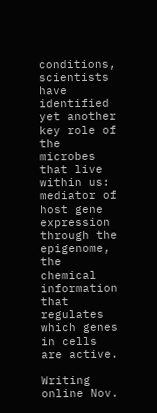conditions, scientists have identified yet another key role of the microbes that live within us: mediator of host gene expression through the epigenome, the chemical information that regulates which genes in cells are active.

Writing online Nov.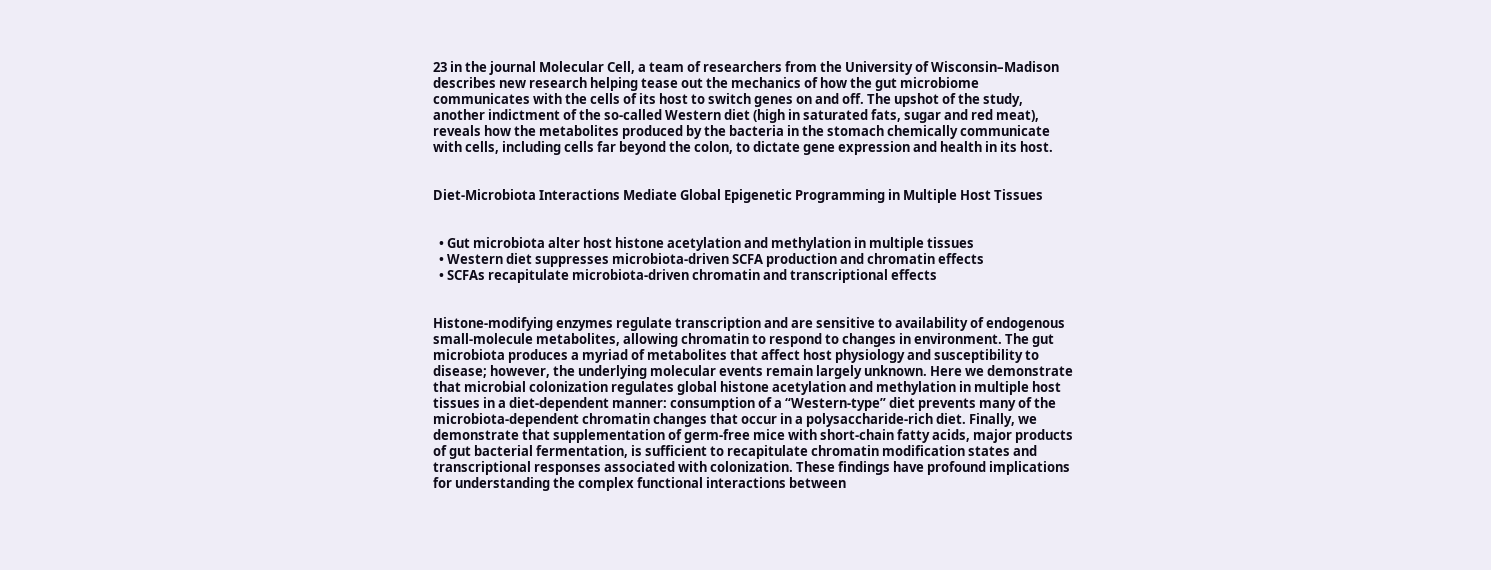23 in the journal Molecular Cell, a team of researchers from the University of Wisconsin–Madison describes new research helping tease out the mechanics of how the gut microbiome communicates with the cells of its host to switch genes on and off. The upshot of the study, another indictment of the so-called Western diet (high in saturated fats, sugar and red meat), reveals how the metabolites produced by the bacteria in the stomach chemically communicate with cells, including cells far beyond the colon, to dictate gene expression and health in its host.


Diet-Microbiota Interactions Mediate Global Epigenetic Programming in Multiple Host Tissues


  • Gut microbiota alter host histone acetylation and methylation in multiple tissues
  • Western diet suppresses microbiota-driven SCFA production and chromatin effects
  • SCFAs recapitulate microbiota-driven chromatin and transcriptional effects


Histone-modifying enzymes regulate transcription and are sensitive to availability of endogenous small-molecule metabolites, allowing chromatin to respond to changes in environment. The gut microbiota produces a myriad of metabolites that affect host physiology and susceptibility to disease; however, the underlying molecular events remain largely unknown. Here we demonstrate that microbial colonization regulates global histone acetylation and methylation in multiple host tissues in a diet-dependent manner: consumption of a “Western-type” diet prevents many of the microbiota-dependent chromatin changes that occur in a polysaccharide-rich diet. Finally, we demonstrate that supplementation of germ-free mice with short-chain fatty acids, major products of gut bacterial fermentation, is sufficient to recapitulate chromatin modification states and transcriptional responses associated with colonization. These findings have profound implications for understanding the complex functional interactions between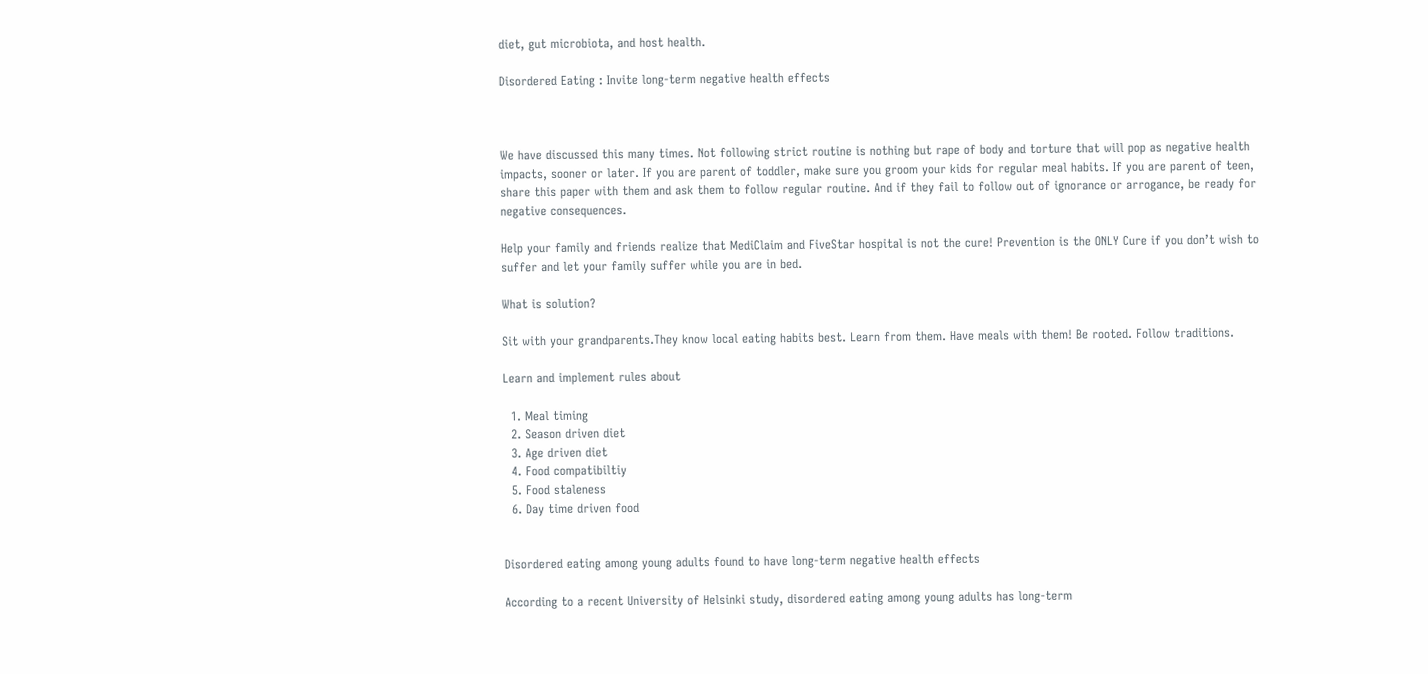diet, gut microbiota, and host health.

Disordered Eating : Invite long-term negative health effects



We have discussed this many times. Not following strict routine is nothing but rape of body and torture that will pop as negative health impacts, sooner or later. If you are parent of toddler, make sure you groom your kids for regular meal habits. If you are parent of teen, share this paper with them and ask them to follow regular routine. And if they fail to follow out of ignorance or arrogance, be ready for negative consequences.

Help your family and friends realize that MediClaim and FiveStar hospital is not the cure! Prevention is the ONLY Cure if you don’t wish to suffer and let your family suffer while you are in bed.

What is solution?

Sit with your grandparents.They know local eating habits best. Learn from them. Have meals with them! Be rooted. Follow traditions.

Learn and implement rules about

  1. Meal timing
  2. Season driven diet
  3. Age driven diet
  4. Food compatibiltiy
  5. Food staleness
  6. Day time driven food


Disordered eating among young adults found to have long-term negative health effects

According to a recent University of Helsinki study, disordered eating among young adults has long-term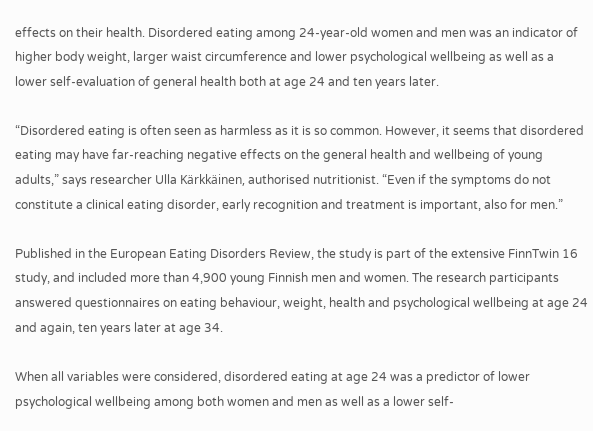effects on their health. Disordered eating among 24-year-old women and men was an indicator of higher body weight, larger waist circumference and lower psychological wellbeing as well as a lower self-evaluation of general health both at age 24 and ten years later.

“Disordered eating is often seen as harmless as it is so common. However, it seems that disordered eating may have far-reaching negative effects on the general health and wellbeing of young adults,” says researcher Ulla Kärkkäinen, authorised nutritionist. “Even if the symptoms do not constitute a clinical eating disorder, early recognition and treatment is important, also for men.”

Published in the European Eating Disorders Review, the study is part of the extensive FinnTwin 16 study, and included more than 4,900 young Finnish men and women. The research participants answered questionnaires on eating behaviour, weight, health and psychological wellbeing at age 24 and again, ten years later at age 34.

When all variables were considered, disordered eating at age 24 was a predictor of lower psychological wellbeing among both women and men as well as a lower self-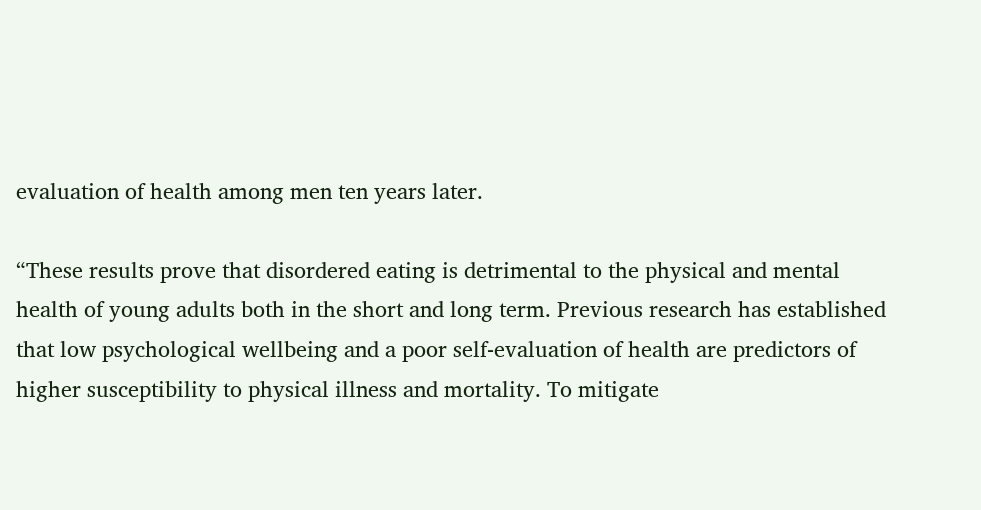evaluation of health among men ten years later.

“These results prove that disordered eating is detrimental to the physical and mental health of young adults both in the short and long term. Previous research has established that low psychological wellbeing and a poor self-evaluation of health are predictors of higher susceptibility to physical illness and mortality. To mitigate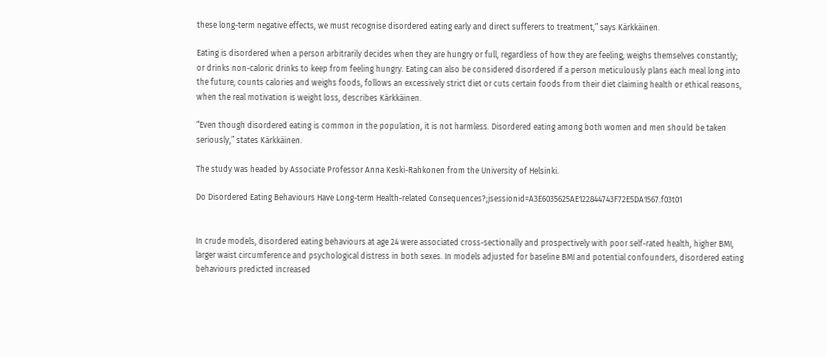these long-term negative effects, we must recognise disordered eating early and direct sufferers to treatment,” says Kärkkäinen.

Eating is disordered when a person arbitrarily decides when they are hungry or full, regardless of how they are feeling; weighs themselves constantly; or drinks non-caloric drinks to keep from feeling hungry. Eating can also be considered disordered if a person meticulously plans each meal long into the future, counts calories and weighs foods, follows an excessively strict diet or cuts certain foods from their diet claiming health or ethical reasons, when the real motivation is weight loss, describes Kärkkäinen.

“Even though disordered eating is common in the population, it is not harmless. Disordered eating among both women and men should be taken seriously,” states Kärkkäinen.

The study was headed by Associate Professor Anna Keski-Rahkonen from the University of Helsinki.

Do Disordered Eating Behaviours Have Long-term Health-related Consequences?;jsessionid=A3E6035625AE122844743F72E5DA1567.f03t01


In crude models, disordered eating behaviours at age 24 were associated cross-sectionally and prospectively with poor self-rated health, higher BMI, larger waist circumference and psychological distress in both sexes. In models adjusted for baseline BMI and potential confounders, disordered eating behaviours predicted increased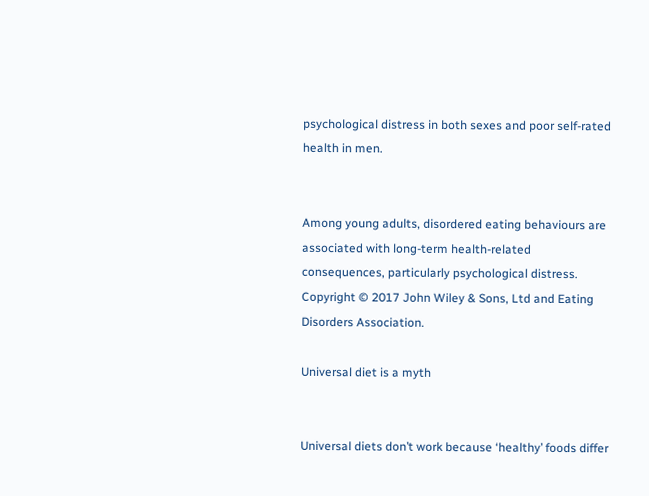psychological distress in both sexes and poor self-rated health in men.


Among young adults, disordered eating behaviours are associated with long-term health-related consequences, particularly psychological distress. Copyright © 2017 John Wiley & Sons, Ltd and Eating Disorders Association.

Universal diet is a myth


Universal diets don’t work because ‘healthy’ foods differ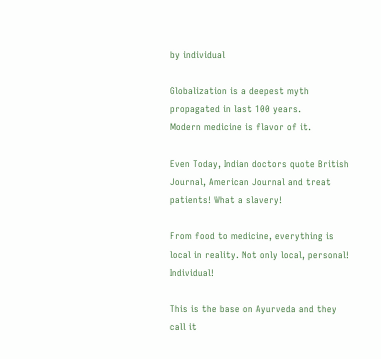by individual

Globalization is a deepest myth propagated in last 100 years.
Modern medicine is flavor of it.

Even Today, Indian doctors quote British Journal, American Journal and treat patients! What a slavery!

From food to medicine, everything is local in reality. Not only local, personal! Individual!

This is the base on Ayurveda and they call it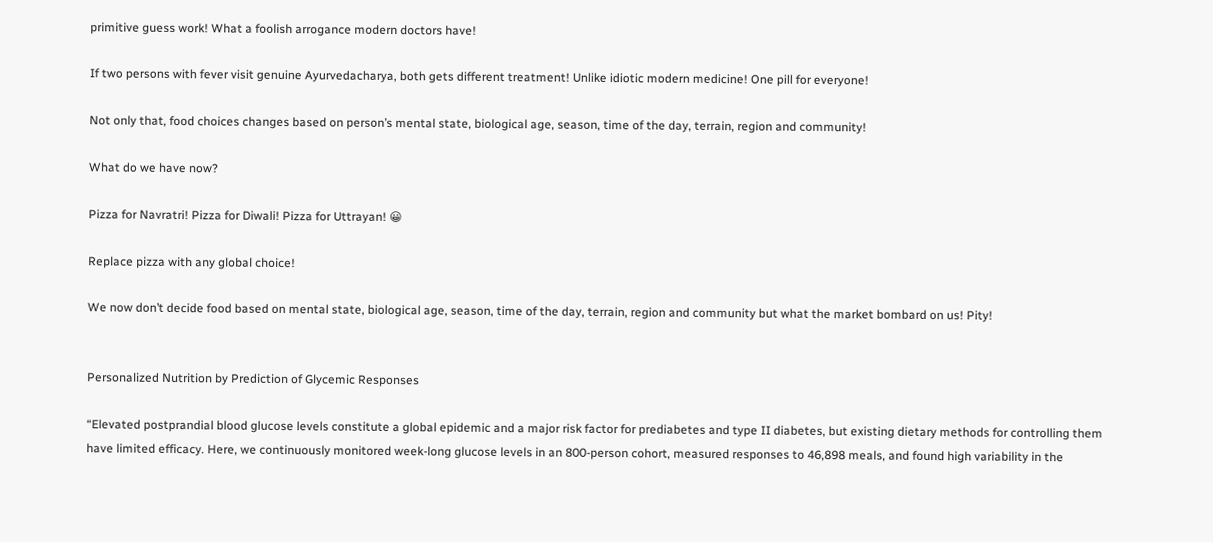primitive guess work! What a foolish arrogance modern doctors have!

If two persons with fever visit genuine Ayurvedacharya, both gets different treatment! Unlike idiotic modern medicine! One pill for everyone!

Not only that, food choices changes based on person’s mental state, biological age, season, time of the day, terrain, region and community!

What do we have now?

Pizza for Navratri! Pizza for Diwali! Pizza for Uttrayan! 😀

Replace pizza with any global choice!

We now don’t decide food based on mental state, biological age, season, time of the day, terrain, region and community but what the market bombard on us! Pity!


Personalized Nutrition by Prediction of Glycemic Responses

“Elevated postprandial blood glucose levels constitute a global epidemic and a major risk factor for prediabetes and type II diabetes, but existing dietary methods for controlling them have limited efficacy. Here, we continuously monitored week-long glucose levels in an 800-person cohort, measured responses to 46,898 meals, and found high variability in the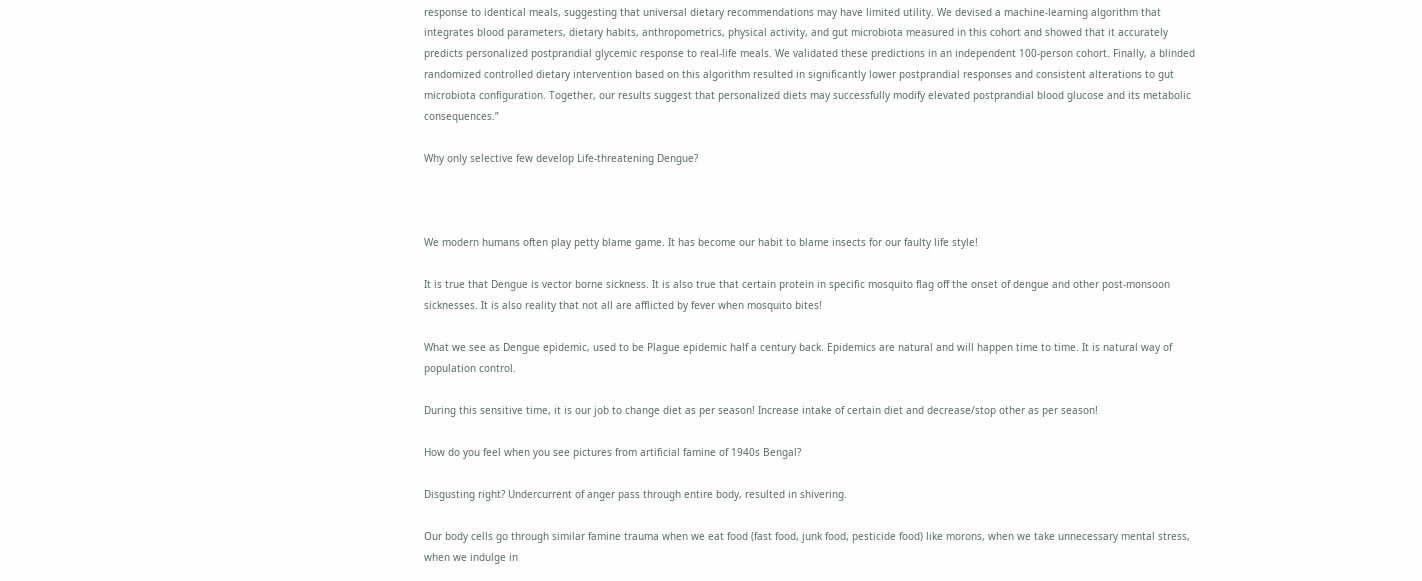response to identical meals, suggesting that universal dietary recommendations may have limited utility. We devised a machine-learning algorithm that integrates blood parameters, dietary habits, anthropometrics, physical activity, and gut microbiota measured in this cohort and showed that it accurately predicts personalized postprandial glycemic response to real-life meals. We validated these predictions in an independent 100-person cohort. Finally, a blinded randomized controlled dietary intervention based on this algorithm resulted in significantly lower postprandial responses and consistent alterations to gut microbiota configuration. Together, our results suggest that personalized diets may successfully modify elevated postprandial blood glucose and its metabolic consequences.”

Why only selective few develop Life-threatening Dengue?



We modern humans often play petty blame game. It has become our habit to blame insects for our faulty life style!

It is true that Dengue is vector borne sickness. It is also true that certain protein in specific mosquito flag off the onset of dengue and other post-monsoon sicknesses. It is also reality that not all are afflicted by fever when mosquito bites!

What we see as Dengue epidemic, used to be Plague epidemic half a century back. Epidemics are natural and will happen time to time. It is natural way of population control.

During this sensitive time, it is our job to change diet as per season! Increase intake of certain diet and decrease/stop other as per season!

How do you feel when you see pictures from artificial famine of 1940s Bengal?

Disgusting right? Undercurrent of anger pass through entire body, resulted in shivering.

Our body cells go through similar famine trauma when we eat food (fast food, junk food, pesticide food) like morons, when we take unnecessary mental stress, when we indulge in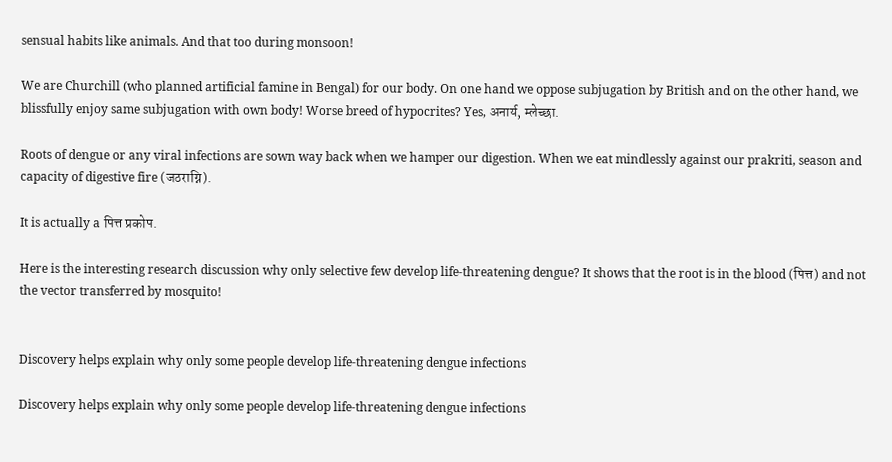sensual habits like animals. And that too during monsoon!

We are Churchill (who planned artificial famine in Bengal) for our body. On one hand we oppose subjugation by British and on the other hand, we blissfully enjoy same subjugation with own body! Worse breed of hypocrites? Yes, अनार्य, म्लेच्छा.

Roots of dengue or any viral infections are sown way back when we hamper our digestion. When we eat mindlessly against our prakriti, season and capacity of digestive fire (जठराग्नि).

It is actually a पित्त प्रकोप.

Here is the interesting research discussion why only selective few develop life-threatening dengue? It shows that the root is in the blood (पित्त) and not the vector transferred by mosquito!


Discovery helps explain why only some people develop life-threatening dengue infections

Discovery helps explain why only some people develop life-threatening dengue infections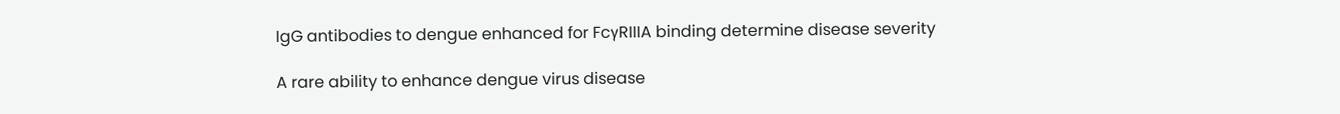IgG antibodies to dengue enhanced for FcγRIIIA binding determine disease severity

A rare ability to enhance dengue virus disease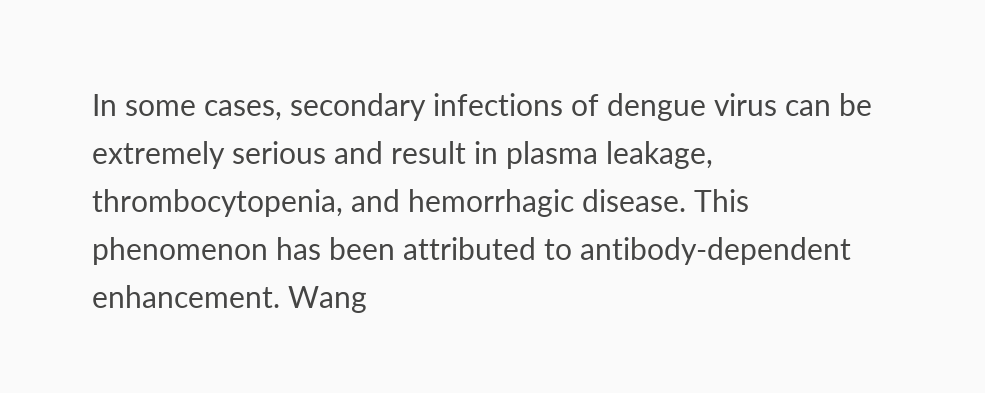In some cases, secondary infections of dengue virus can be extremely serious and result in plasma leakage, thrombocytopenia, and hemorrhagic disease. This phenomenon has been attributed to antibody-dependent enhancement. Wang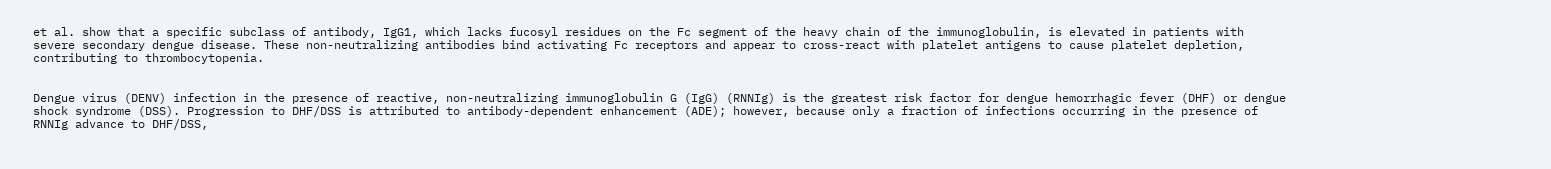et al. show that a specific subclass of antibody, IgG1, which lacks fucosyl residues on the Fc segment of the heavy chain of the immunoglobulin, is elevated in patients with severe secondary dengue disease. These non-neutralizing antibodies bind activating Fc receptors and appear to cross-react with platelet antigens to cause platelet depletion, contributing to thrombocytopenia.


Dengue virus (DENV) infection in the presence of reactive, non-neutralizing immunoglobulin G (IgG) (RNNIg) is the greatest risk factor for dengue hemorrhagic fever (DHF) or dengue shock syndrome (DSS). Progression to DHF/DSS is attributed to antibody-dependent enhancement (ADE); however, because only a fraction of infections occurring in the presence of RNNIg advance to DHF/DSS,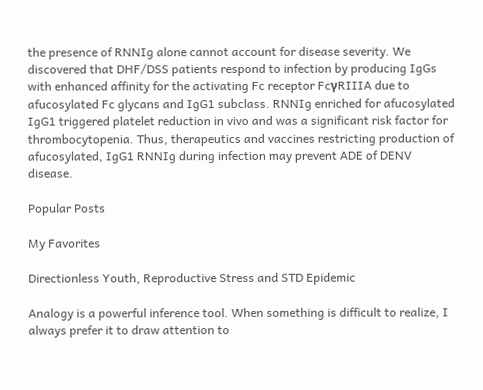the presence of RNNIg alone cannot account for disease severity. We discovered that DHF/DSS patients respond to infection by producing IgGs with enhanced affinity for the activating Fc receptor FcγRIIIA due to afucosylated Fc glycans and IgG1 subclass. RNNIg enriched for afucosylated IgG1 triggered platelet reduction in vivo and was a significant risk factor for thrombocytopenia. Thus, therapeutics and vaccines restricting production of afucosylated, IgG1 RNNIg during infection may prevent ADE of DENV disease.

Popular Posts

My Favorites

Directionless Youth, Reproductive Stress and STD Epidemic

Analogy is a powerful inference tool. When something is difficult to realize, I always prefer it to draw attention to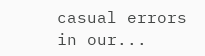casual errors in our...